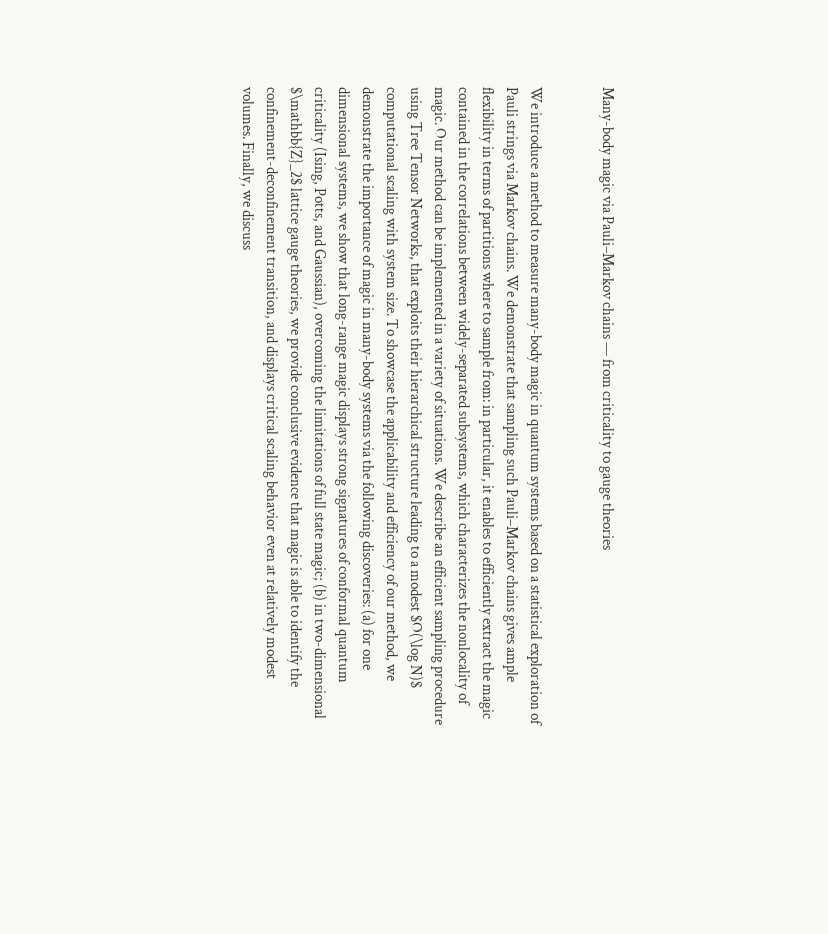Many-body magic via Pauli–Markov chains — from criticality to gauge theories


We introduce a method to measure many-body magic in quantum systems based on a statistical exploration of Pauli strings via Markov chains. We demonstrate that sampling such Pauli–Markov chains gives ample flexibility in terms of partitions where to sample from: in particular, it enables to efficiently extract the magic contained in the correlations between widely-separated subsystems, which characterizes the nonlocality of magic. Our method can be implemented in a variety of situations. We describe an efficient sampling procedure using Tree Tensor Networks, that exploits their hierarchical structure leading to a modest $O(\log N)$ computational scaling with system size. To showcase the applicability and efficiency of our method, we demonstrate the importance of magic in many-body systems via the following discoveries: (a) for one dimensional systems, we show that long-range magic displays strong signatures of conformal quantum criticality (Ising, Potts, and Gaussian), overcoming the limitations of full state magic; (b) in two-dimensional $\mathbb{Z}_2$ lattice gauge theories, we provide conclusive evidence that magic is able to identify the confinement-deconfinement transition, and displays critical scaling behavior even at relatively modest volumes. Finally, we discuss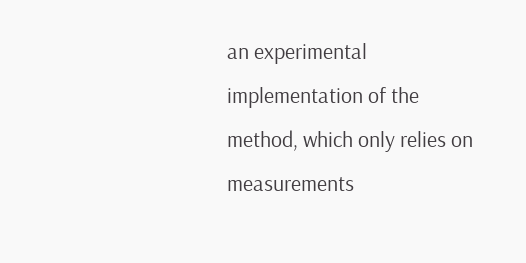an experimental implementation of the method, which only relies on measurements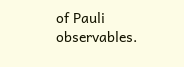of Pauli observables.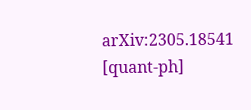arXiv:2305.18541 [quant-ph]